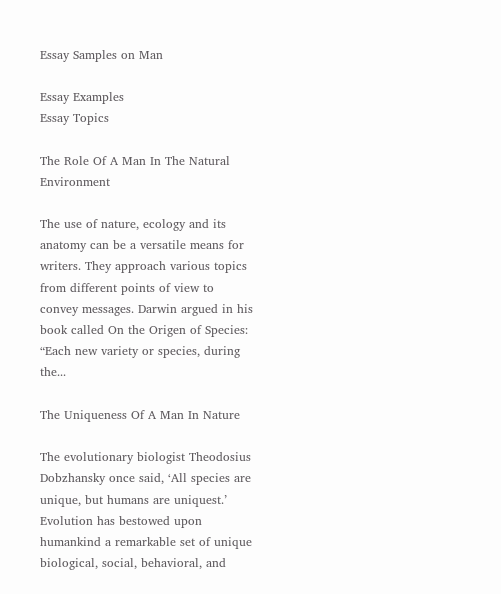Essay Samples on Man

Essay Examples
Essay Topics

The Role Of A Man In The Natural Environment

The use of nature, ecology and its anatomy can be a versatile means for writers. They approach various topics from different points of view to convey messages. Darwin argued in his book called On the Origen of Species: “Each new variety or species, during the...

The Uniqueness Of A Man In Nature

The evolutionary biologist Theodosius Dobzhansky once said, ‘All species are unique, but humans are uniquest.’ Evolution has bestowed upon humankind a remarkable set of unique biological, social, behavioral, and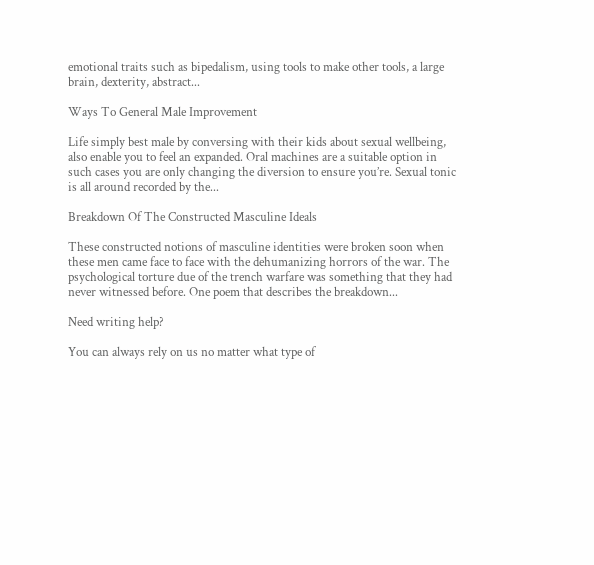emotional traits such as bipedalism, using tools to make other tools, a large brain, dexterity, abstract...

Ways To General Male Improvement

Life simply best male by conversing with their kids about sexual wellbeing, also enable you to feel an expanded. Oral machines are a suitable option in such cases you are only changing the diversion to ensure you’re. Sexual tonic is all around recorded by the...

Breakdown Of The Constructed Masculine Ideals

These constructed notions of masculine identities were broken soon when these men came face to face with the dehumanizing horrors of the war. The psychological torture due of the trench warfare was something that they had never witnessed before. One poem that describes the breakdown...

Need writing help?

You can always rely on us no matter what type of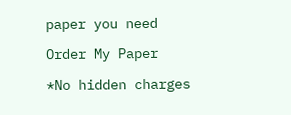paper you need

Order My Paper

*No hidden charges